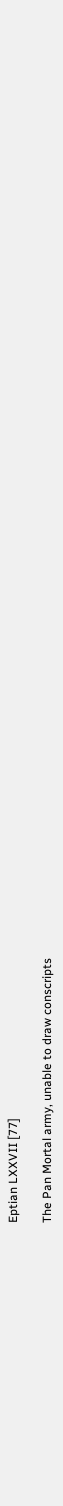Eptian LXXVII [77]

The Pan Mortal army, unable to draw conscripts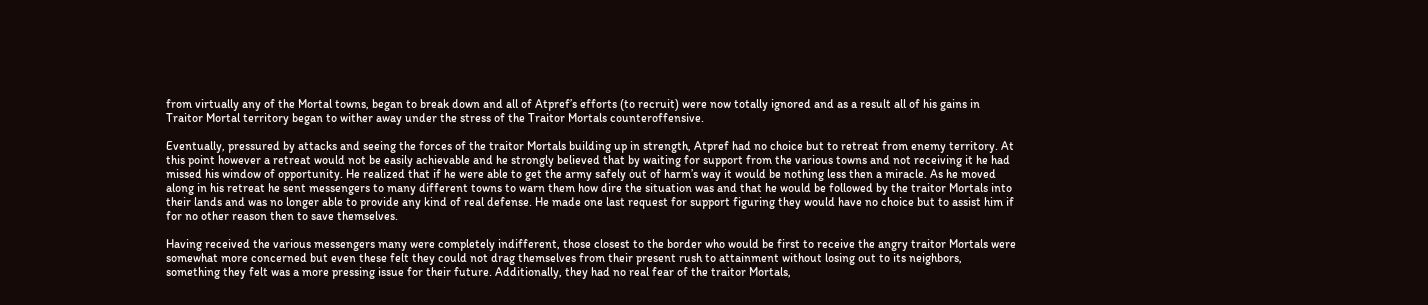from virtually any of the Mortal towns, began to break down and all of Atpref’s efforts (to recruit) were now totally ignored and as a result all of his gains in Traitor Mortal territory began to wither away under the stress of the Traitor Mortals counteroffensive.

Eventually, pressured by attacks and seeing the forces of the traitor Mortals building up in strength, Atpref had no choice but to retreat from enemy territory. At this point however a retreat would not be easily achievable and he strongly believed that by waiting for support from the various towns and not receiving it he had missed his window of opportunity. He realized that if he were able to get the army safely out of harm’s way it would be nothing less then a miracle. As he moved along in his retreat he sent messengers to many different towns to warn them how dire the situation was and that he would be followed by the traitor Mortals into their lands and was no longer able to provide any kind of real defense. He made one last request for support figuring they would have no choice but to assist him if for no other reason then to save themselves.

Having received the various messengers many were completely indifferent, those closest to the border who would be first to receive the angry traitor Mortals were somewhat more concerned but even these felt they could not drag themselves from their present rush to attainment without losing out to its neighbors, something they felt was a more pressing issue for their future. Additionally, they had no real fear of the traitor Mortals,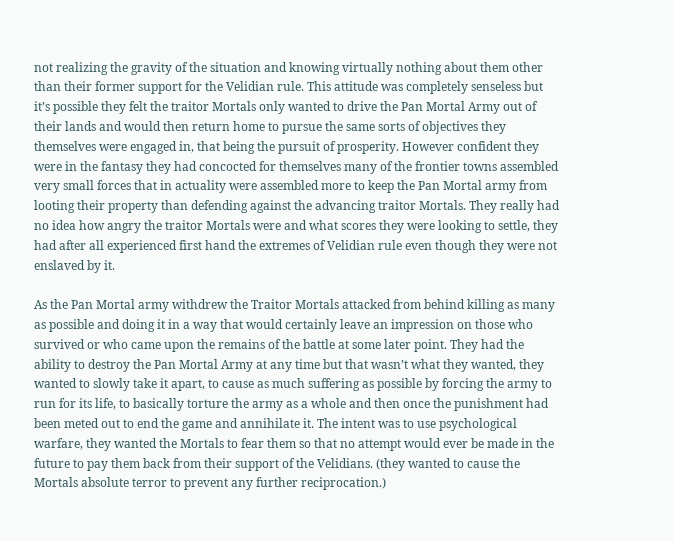not realizing the gravity of the situation and knowing virtually nothing about them other than their former support for the Velidian rule. This attitude was completely senseless but it’s possible they felt the traitor Mortals only wanted to drive the Pan Mortal Army out of their lands and would then return home to pursue the same sorts of objectives they themselves were engaged in, that being the pursuit of prosperity. However confident they were in the fantasy they had concocted for themselves many of the frontier towns assembled very small forces that in actuality were assembled more to keep the Pan Mortal army from looting their property than defending against the advancing traitor Mortals. They really had no idea how angry the traitor Mortals were and what scores they were looking to settle, they had after all experienced first hand the extremes of Velidian rule even though they were not enslaved by it.

As the Pan Mortal army withdrew the Traitor Mortals attacked from behind killing as many as possible and doing it in a way that would certainly leave an impression on those who survived or who came upon the remains of the battle at some later point. They had the ability to destroy the Pan Mortal Army at any time but that wasn’t what they wanted, they wanted to slowly take it apart, to cause as much suffering as possible by forcing the army to run for its life, to basically torture the army as a whole and then once the punishment had been meted out to end the game and annihilate it. The intent was to use psychological warfare, they wanted the Mortals to fear them so that no attempt would ever be made in the future to pay them back from their support of the Velidians. (they wanted to cause the Mortals absolute terror to prevent any further reciprocation.)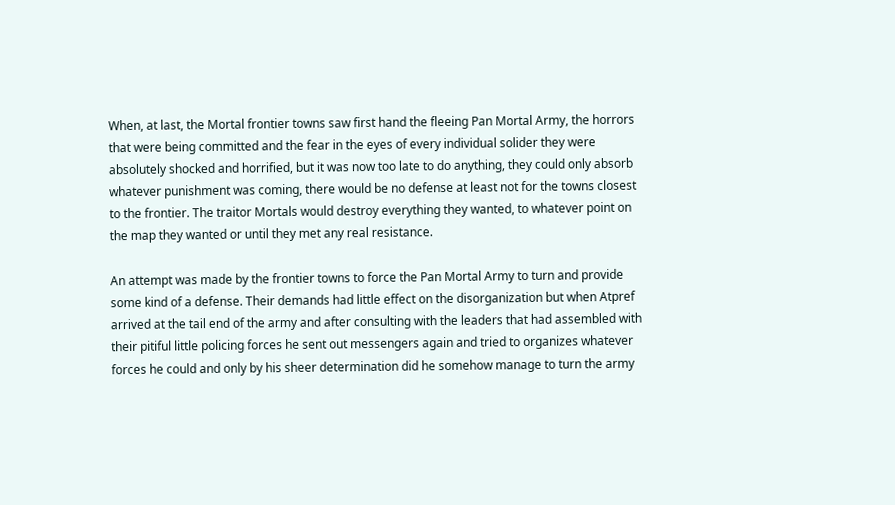When, at last, the Mortal frontier towns saw first hand the fleeing Pan Mortal Army, the horrors that were being committed and the fear in the eyes of every individual solider they were absolutely shocked and horrified, but it was now too late to do anything, they could only absorb whatever punishment was coming, there would be no defense at least not for the towns closest to the frontier. The traitor Mortals would destroy everything they wanted, to whatever point on the map they wanted or until they met any real resistance.

An attempt was made by the frontier towns to force the Pan Mortal Army to turn and provide some kind of a defense. Their demands had little effect on the disorganization but when Atpref arrived at the tail end of the army and after consulting with the leaders that had assembled with their pitiful little policing forces he sent out messengers again and tried to organizes whatever forces he could and only by his sheer determination did he somehow manage to turn the army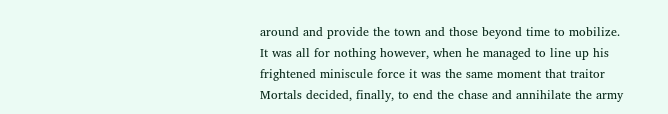around and provide the town and those beyond time to mobilize. It was all for nothing however, when he managed to line up his frightened miniscule force it was the same moment that traitor Mortals decided, finally, to end the chase and annihilate the army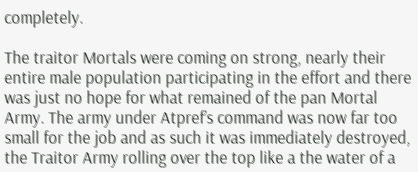completely.

The traitor Mortals were coming on strong, nearly their entire male population participating in the effort and there was just no hope for what remained of the pan Mortal Army. The army under Atpref’s command was now far too small for the job and as such it was immediately destroyed, the Traitor Army rolling over the top like a the water of a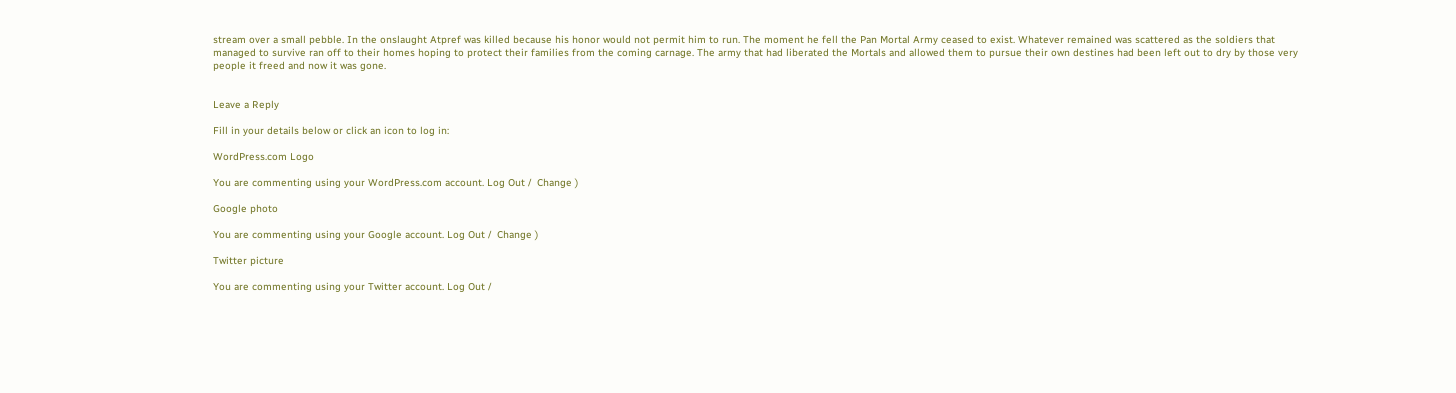stream over a small pebble. In the onslaught Atpref was killed because his honor would not permit him to run. The moment he fell the Pan Mortal Army ceased to exist. Whatever remained was scattered as the soldiers that managed to survive ran off to their homes hoping to protect their families from the coming carnage. The army that had liberated the Mortals and allowed them to pursue their own destines had been left out to dry by those very people it freed and now it was gone.


Leave a Reply

Fill in your details below or click an icon to log in:

WordPress.com Logo

You are commenting using your WordPress.com account. Log Out /  Change )

Google photo

You are commenting using your Google account. Log Out /  Change )

Twitter picture

You are commenting using your Twitter account. Log Out /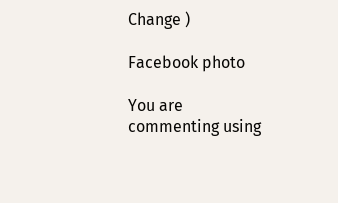Change )

Facebook photo

You are commenting using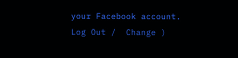your Facebook account. Log Out /  Change )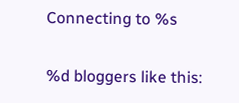Connecting to %s

%d bloggers like this: